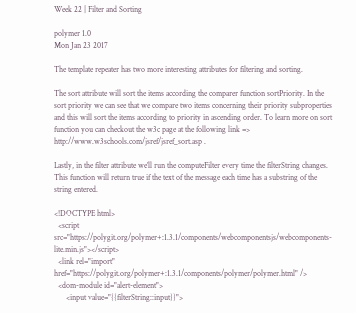Week 22 | Filter and Sorting

polymer 1.0
Mon Jan 23 2017

The template repeater has two more interesting attributes for filtering and sorting.

The sort attribute will sort the items according the comparer function sortPriority. In the sort priority we can see that we compare two items concerning their priority subproperties and this will sort the items according to priority in ascending order. To learn more on sort function you can checkout the w3c page at the following link => http://www.w3schools.com/jsref/jsref_sort.asp .

Lastly, in the filter attribute we’ll run the computeFilter every time the filterString changes. This function will return true if the text of the message each time has a substring of the string entered.

<!DOCTYPE html>
  <script src="https://polygit.org/polymer+:1.3.1/components/webcomponentsjs/webcomponents-lite.min.js"></script>
  <link rel="import" href="https://polygit.org/polymer+:1.3.1/components/polymer/polymer.html" />
  <dom-module id="alert-element">
      <input value="{{filterString::input}}">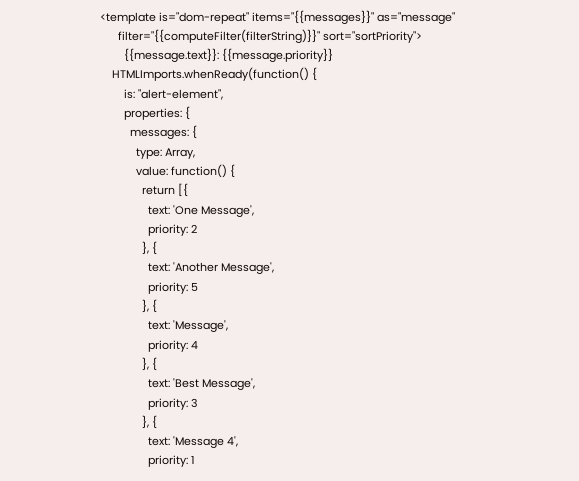<template is="dom-repeat" items="{{messages}}" as="message"
      filter="{{computeFilter(filterString)}}" sort="sortPriority">
        {{message.text}}: {{message.priority}}
    HTMLImports.whenReady(function() {
        is: "alert-element",
        properties: {
          messages: {
            type: Array,
            value: function() {
              return [{
                text: 'One Message',
                priority: 2
              }, {
                text: 'Another Message',
                priority: 5
              }, {
                text: 'Message',
                priority: 4
              }, {
                text: 'Best Message',
                priority: 3
              }, {
                text: 'Message 4',
                priority: 1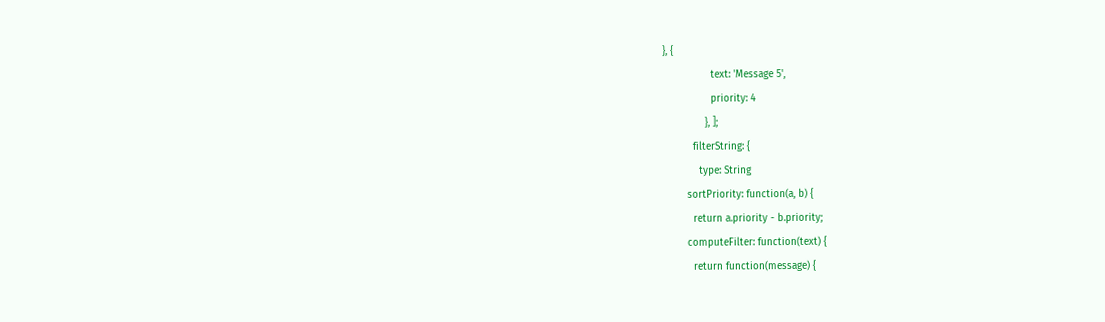}, {
                text: 'Message 5',
                priority: 4
              }, ];
          filterString: {
            type: String
        sortPriority: function(a, b) {
          return a.priority - b.priority;
        computeFilter: function(text) {
          return function(message) {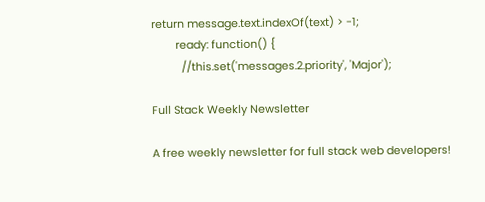return message.text.indexOf(text) > -1;
        ready: function() {
          //this.set('messages.2.priority', 'Major');

Full Stack Weekly Newsletter

A free weekly newsletter for full stack web developers!